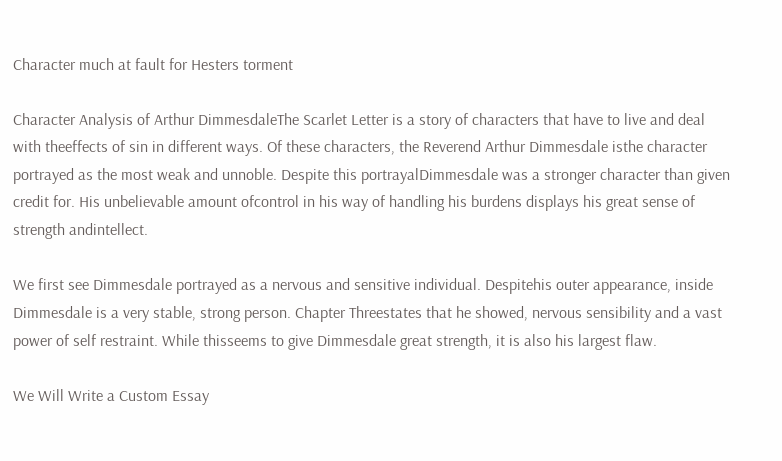Character much at fault for Hesters torment

Character Analysis of Arthur DimmesdaleThe Scarlet Letter is a story of characters that have to live and deal with theeffects of sin in different ways. Of these characters, the Reverend Arthur Dimmesdale isthe character portrayed as the most weak and unnoble. Despite this portrayalDimmesdale was a stronger character than given credit for. His unbelievable amount ofcontrol in his way of handling his burdens displays his great sense of strength andintellect.

We first see Dimmesdale portrayed as a nervous and sensitive individual. Despitehis outer appearance, inside Dimmesdale is a very stable, strong person. Chapter Threestates that he showed, nervous sensibility and a vast power of self restraint. While thisseems to give Dimmesdale great strength, it is also his largest flaw.

We Will Write a Custom Essay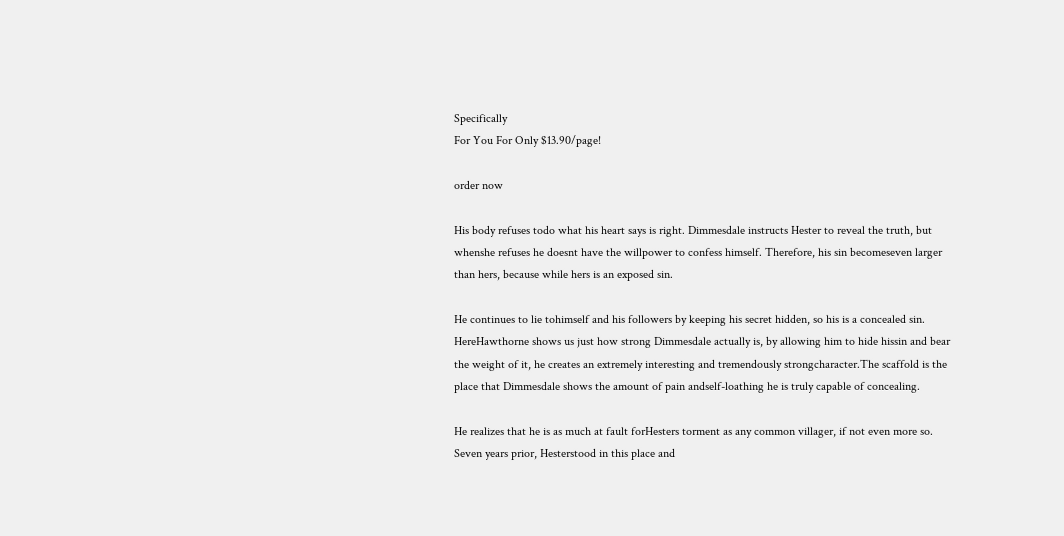Specifically
For You For Only $13.90/page!

order now

His body refuses todo what his heart says is right. Dimmesdale instructs Hester to reveal the truth, but whenshe refuses he doesnt have the willpower to confess himself. Therefore, his sin becomeseven larger than hers, because while hers is an exposed sin.

He continues to lie tohimself and his followers by keeping his secret hidden, so his is a concealed sin. HereHawthorne shows us just how strong Dimmesdale actually is, by allowing him to hide hissin and bear the weight of it, he creates an extremely interesting and tremendously strongcharacter.The scaffold is the place that Dimmesdale shows the amount of pain andself-loathing he is truly capable of concealing.

He realizes that he is as much at fault forHesters torment as any common villager, if not even more so. Seven years prior, Hesterstood in this place and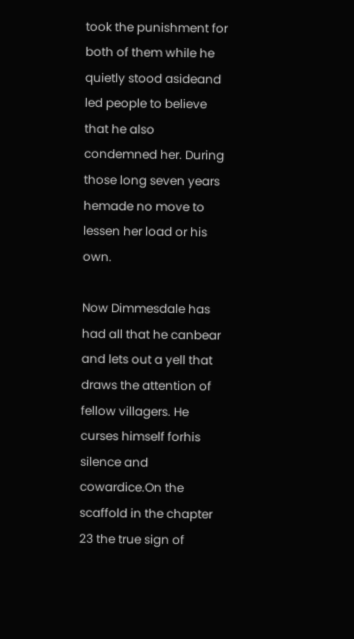took the punishment for both of them while he quietly stood asideand led people to believe that he also condemned her. During those long seven years hemade no move to lessen her load or his own.

Now Dimmesdale has had all that he canbear and lets out a yell that draws the attention of fellow villagers. He curses himself forhis silence and cowardice.On the scaffold in the chapter 23 the true sign of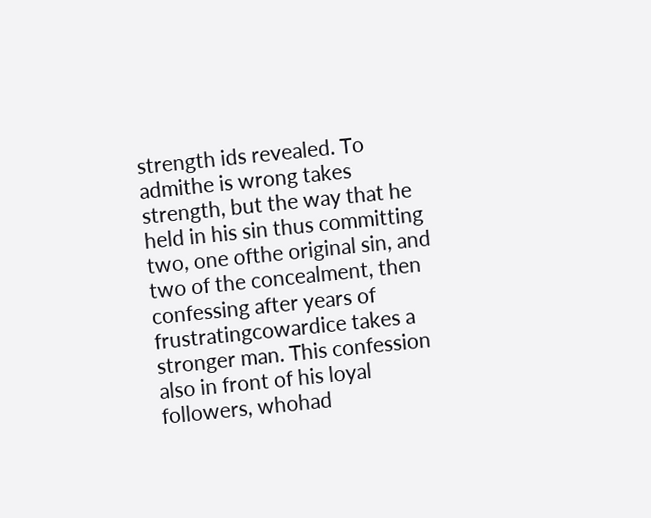strength ids revealed. To admithe is wrong takes strength, but the way that he held in his sin thus committing two, one ofthe original sin, and two of the concealment, then confessing after years of frustratingcowardice takes a stronger man. This confession also in front of his loyal followers, whohad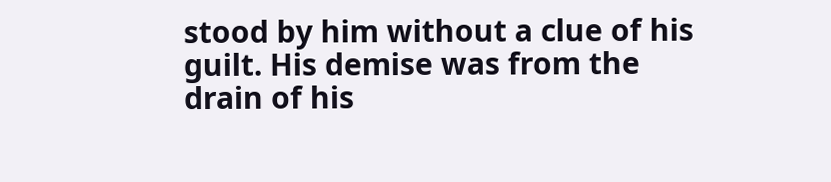stood by him without a clue of his guilt. His demise was from the drain of his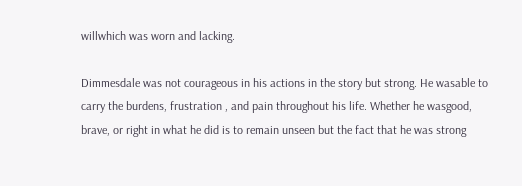willwhich was worn and lacking.

Dimmesdale was not courageous in his actions in the story but strong. He wasable to carry the burdens, frustration , and pain throughout his life. Whether he wasgood, brave, or right in what he did is to remain unseen but the fact that he was strong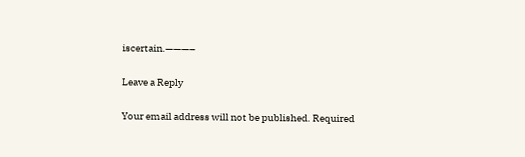iscertain.———–

Leave a Reply

Your email address will not be published. Required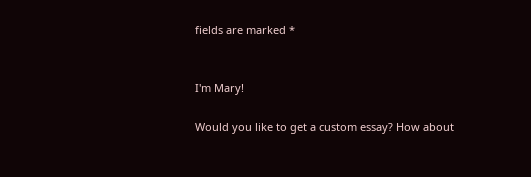fields are marked *


I'm Mary!

Would you like to get a custom essay? How about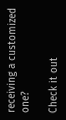receiving a customized one?

Check it out